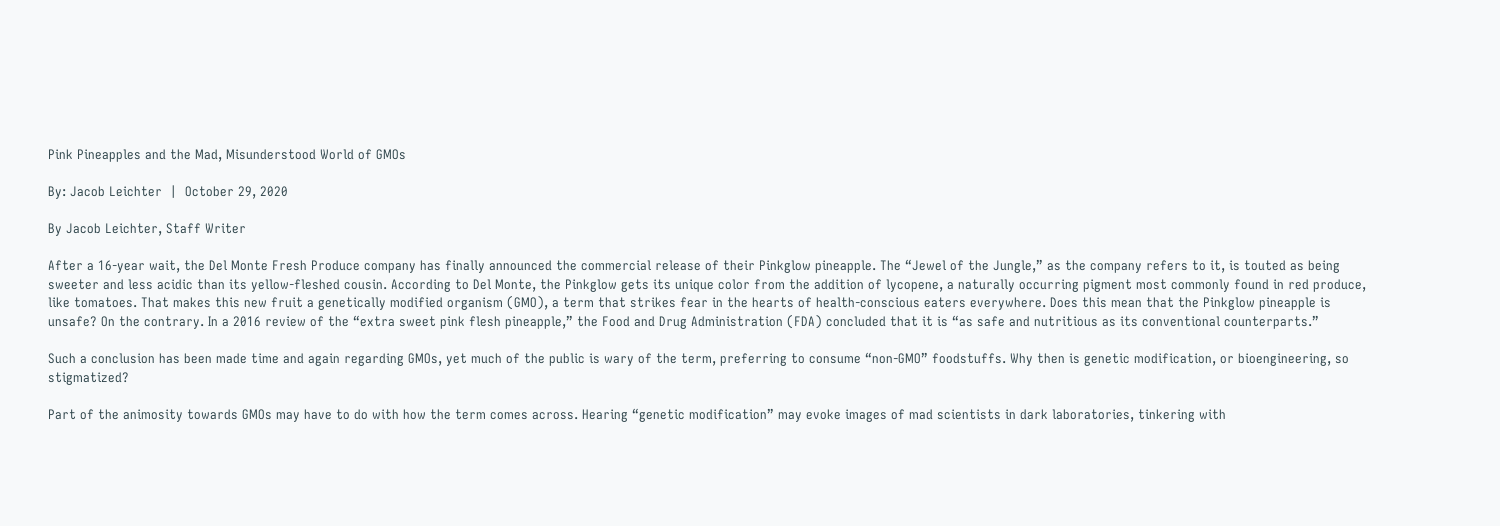Pink Pineapples and the Mad, Misunderstood World of GMOs

By: Jacob Leichter  |  October 29, 2020

By Jacob Leichter, Staff Writer

After a 16-year wait, the Del Monte Fresh Produce company has finally announced the commercial release of their Pinkglow pineapple. The “Jewel of the Jungle,” as the company refers to it, is touted as being sweeter and less acidic than its yellow-fleshed cousin. According to Del Monte, the Pinkglow gets its unique color from the addition of lycopene, a naturally occurring pigment most commonly found in red produce, like tomatoes. That makes this new fruit a genetically modified organism (GMO), a term that strikes fear in the hearts of health-conscious eaters everywhere. Does this mean that the Pinkglow pineapple is unsafe? On the contrary. In a 2016 review of the “extra sweet pink flesh pineapple,” the Food and Drug Administration (FDA) concluded that it is “as safe and nutritious as its conventional counterparts.”

Such a conclusion has been made time and again regarding GMOs, yet much of the public is wary of the term, preferring to consume “non-GMO” foodstuffs. Why then is genetic modification, or bioengineering, so stigmatized?

Part of the animosity towards GMOs may have to do with how the term comes across. Hearing “genetic modification” may evoke images of mad scientists in dark laboratories, tinkering with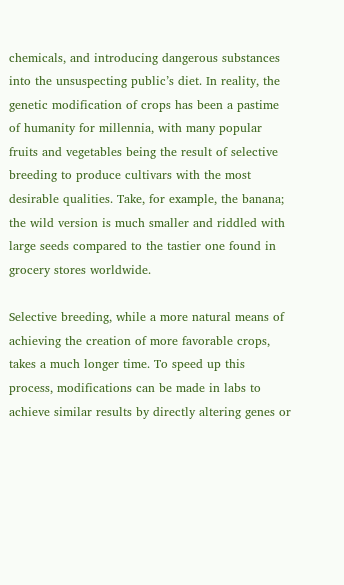chemicals, and introducing dangerous substances into the unsuspecting public’s diet. In reality, the genetic modification of crops has been a pastime of humanity for millennia, with many popular fruits and vegetables being the result of selective breeding to produce cultivars with the most desirable qualities. Take, for example, the banana; the wild version is much smaller and riddled with large seeds compared to the tastier one found in grocery stores worldwide.

Selective breeding, while a more natural means of achieving the creation of more favorable crops, takes a much longer time. To speed up this process, modifications can be made in labs to achieve similar results by directly altering genes or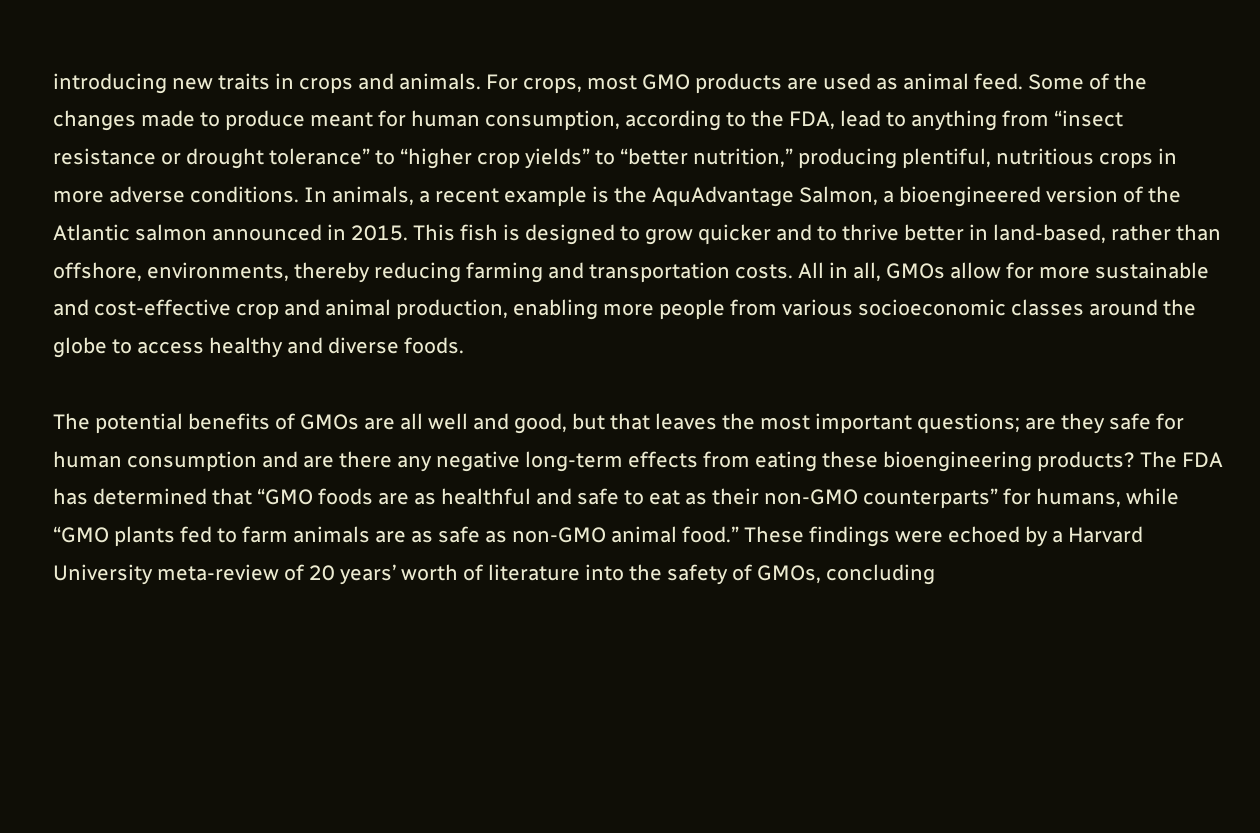introducing new traits in crops and animals. For crops, most GMO products are used as animal feed. Some of the changes made to produce meant for human consumption, according to the FDA, lead to anything from “insect resistance or drought tolerance” to “higher crop yields” to “better nutrition,” producing plentiful, nutritious crops in more adverse conditions. In animals, a recent example is the AquAdvantage Salmon, a bioengineered version of the Atlantic salmon announced in 2015. This fish is designed to grow quicker and to thrive better in land-based, rather than offshore, environments, thereby reducing farming and transportation costs. All in all, GMOs allow for more sustainable and cost-effective crop and animal production, enabling more people from various socioeconomic classes around the globe to access healthy and diverse foods.

The potential benefits of GMOs are all well and good, but that leaves the most important questions; are they safe for human consumption and are there any negative long-term effects from eating these bioengineering products? The FDA has determined that “GMO foods are as healthful and safe to eat as their non-GMO counterparts” for humans, while “GMO plants fed to farm animals are as safe as non-GMO animal food.” These findings were echoed by a Harvard University meta-review of 20 years’ worth of literature into the safety of GMOs, concluding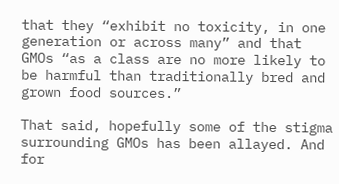that they “exhibit no toxicity, in one generation or across many” and that GMOs “as a class are no more likely to be harmful than traditionally bred and grown food sources.”

That said, hopefully some of the stigma surrounding GMOs has been allayed. And for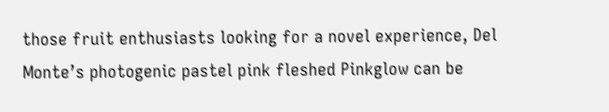those fruit enthusiasts looking for a novel experience, Del Monte’s photogenic pastel pink fleshed Pinkglow can be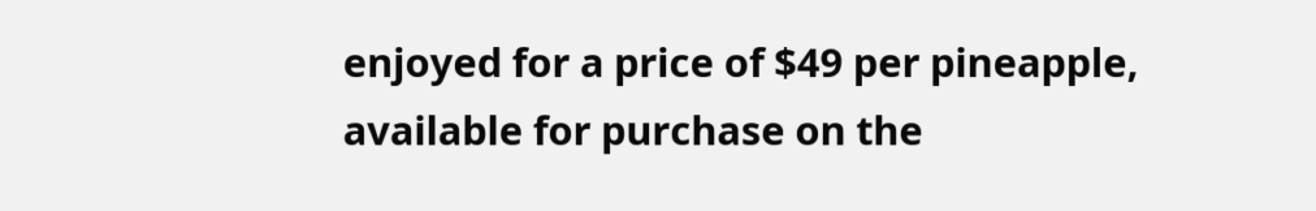enjoyed for a price of $49 per pineapple, available for purchase on the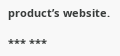product’s website.

*** ***